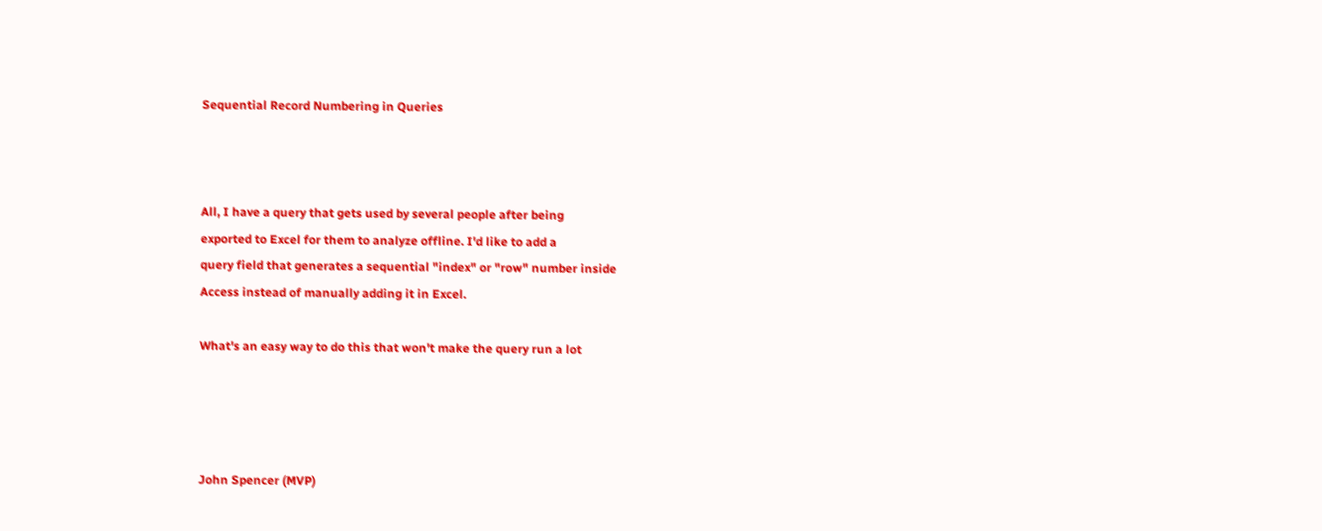Sequential Record Numbering in Queries



All, I have a query that gets used by several people after being
exported to Excel for them to analyze offline. I'd like to add a
query field that generates a sequential "index" or "row" number inside
Access instead of manually adding it in Excel.

What's an easy way to do this that won't make the query run a lot




John Spencer (MVP)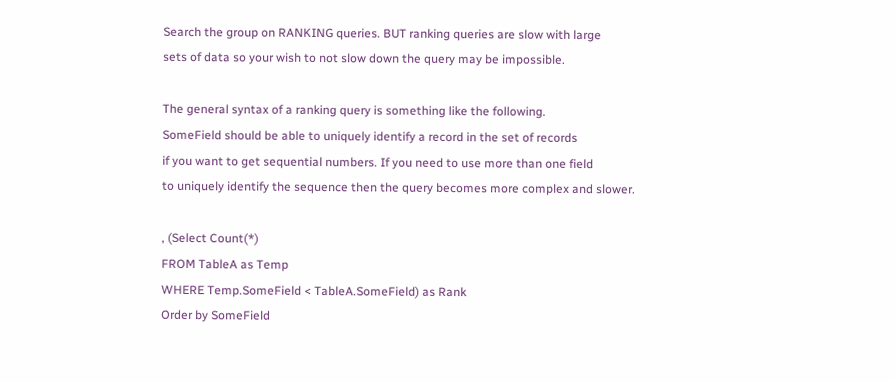Search the group on RANKING queries. BUT ranking queries are slow with large
sets of data so your wish to not slow down the query may be impossible.

The general syntax of a ranking query is something like the following.
SomeField should be able to uniquely identify a record in the set of records
if you want to get sequential numbers. If you need to use more than one field
to uniquely identify the sequence then the query becomes more complex and slower.

, (Select Count(*)
FROM TableA as Temp
WHERE Temp.SomeField < TableA.SomeField) as Rank
Order by SomeField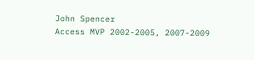John Spencer
Access MVP 2002-2005, 2007-2009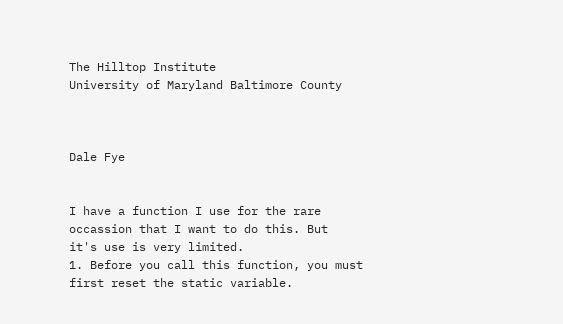The Hilltop Institute
University of Maryland Baltimore County



Dale Fye


I have a function I use for the rare occassion that I want to do this. But
it's use is very limited.
1. Before you call this function, you must first reset the static variable.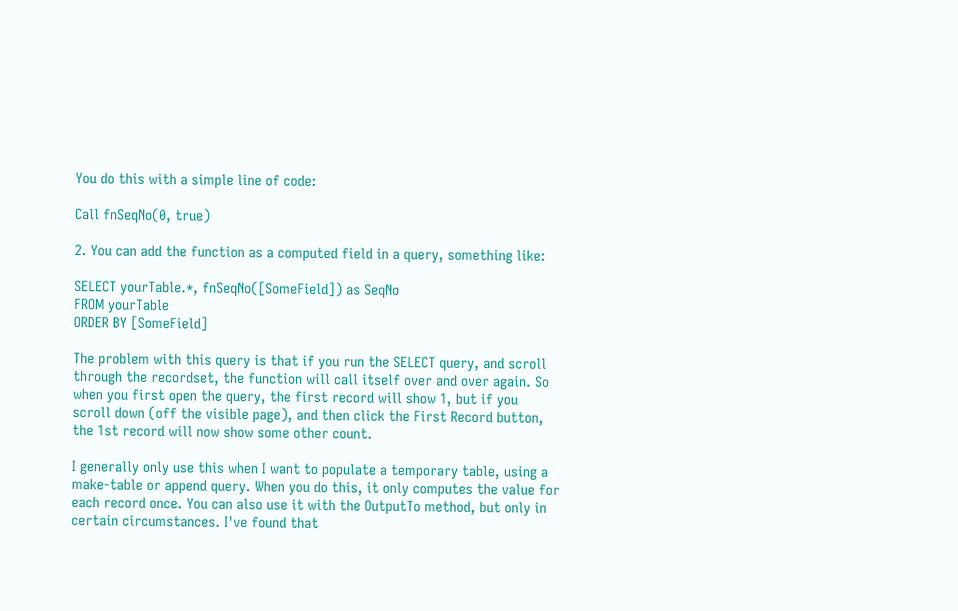You do this with a simple line of code:

Call fnSeqNo(0, true)

2. You can add the function as a computed field in a query, something like:

SELECT yourTable.*, fnSeqNo([SomeField]) as SeqNo
FROM yourTable
ORDER BY [SomeField]

The problem with this query is that if you run the SELECT query, and scroll
through the recordset, the function will call itself over and over again. So
when you first open the query, the first record will show 1, but if you
scroll down (off the visible page), and then click the First Record button,
the 1st record will now show some other count.

I generally only use this when I want to populate a temporary table, using a
make-table or append query. When you do this, it only computes the value for
each record once. You can also use it with the OutputTo method, but only in
certain circumstances. I've found that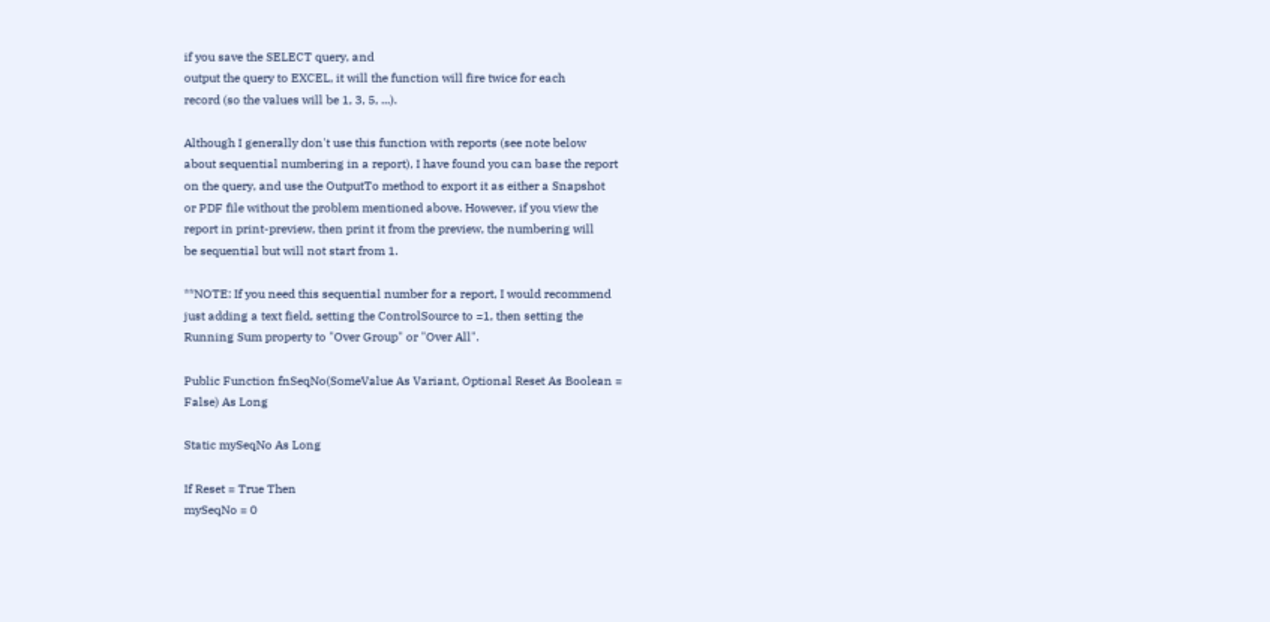if you save the SELECT query, and
output the query to EXCEL, it will the function will fire twice for each
record (so the values will be 1, 3, 5, ...).

Although I generally don't use this function with reports (see note below
about sequential numbering in a report), I have found you can base the report
on the query, and use the OutputTo method to export it as either a Snapshot
or PDF file without the problem mentioned above. However, if you view the
report in print-preview, then print it from the preview, the numbering will
be sequential but will not start from 1.

**NOTE: If you need this sequential number for a report, I would recommend
just adding a text field, setting the ControlSource to =1, then setting the
Running Sum property to "Over Group" or "Over All".

Public Function fnSeqNo(SomeValue As Variant, Optional Reset As Boolean =
False) As Long

Static mySeqNo As Long

If Reset = True Then
mySeqNo = 0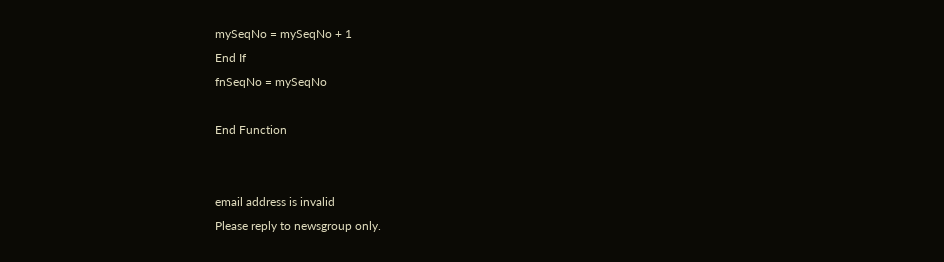mySeqNo = mySeqNo + 1
End If
fnSeqNo = mySeqNo

End Function


email address is invalid
Please reply to newsgroup only.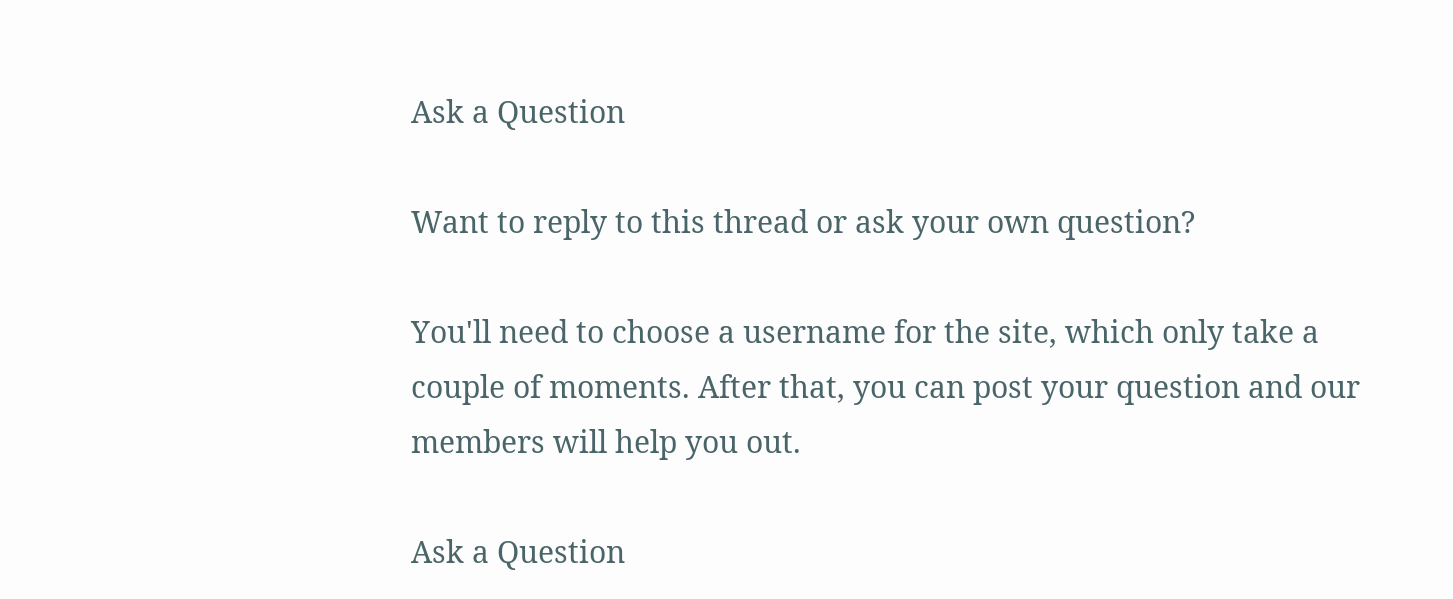Ask a Question

Want to reply to this thread or ask your own question?

You'll need to choose a username for the site, which only take a couple of moments. After that, you can post your question and our members will help you out.

Ask a Question